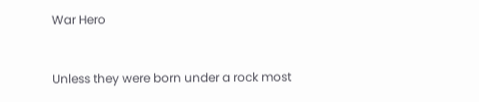War Hero


Unless they were born under a rock most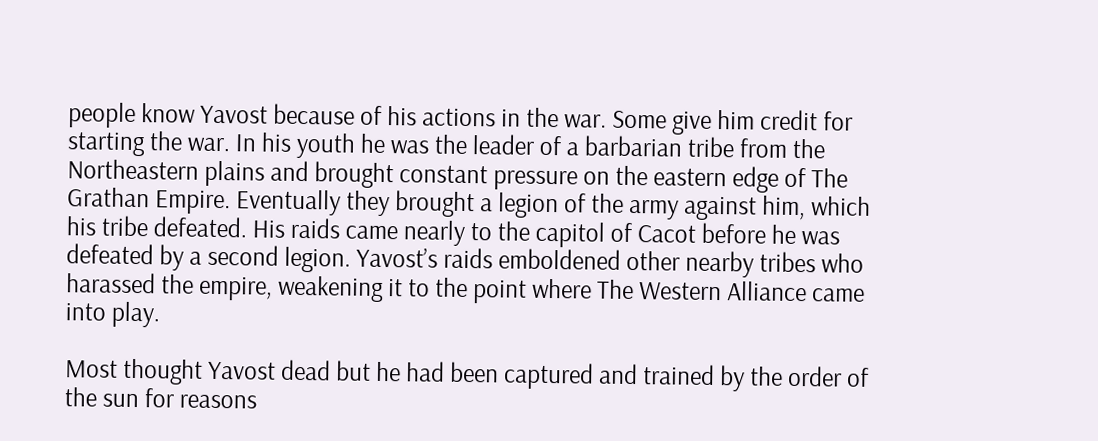people know Yavost because of his actions in the war. Some give him credit for starting the war. In his youth he was the leader of a barbarian tribe from the Northeastern plains and brought constant pressure on the eastern edge of The Grathan Empire. Eventually they brought a legion of the army against him, which his tribe defeated. His raids came nearly to the capitol of Cacot before he was defeated by a second legion. Yavost’s raids emboldened other nearby tribes who harassed the empire, weakening it to the point where The Western Alliance came into play.

Most thought Yavost dead but he had been captured and trained by the order of the sun for reasons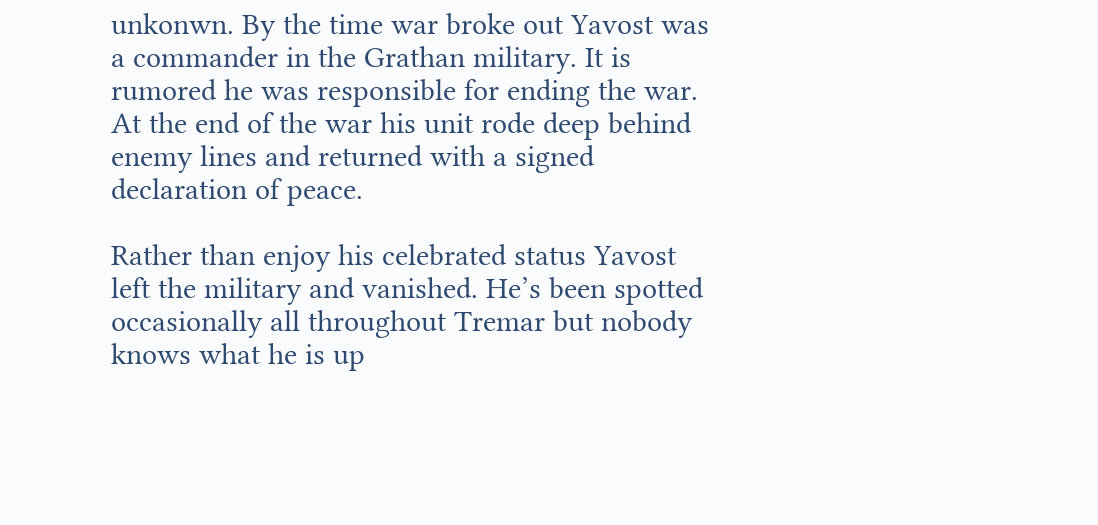unkonwn. By the time war broke out Yavost was a commander in the Grathan military. It is rumored he was responsible for ending the war. At the end of the war his unit rode deep behind enemy lines and returned with a signed declaration of peace.

Rather than enjoy his celebrated status Yavost left the military and vanished. He’s been spotted occasionally all throughout Tremar but nobody knows what he is up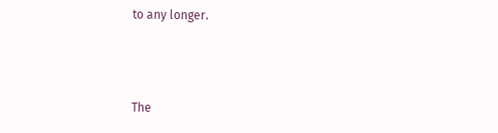to any longer.



The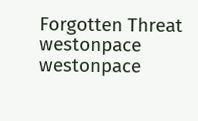Forgotten Threat westonpace westonpace